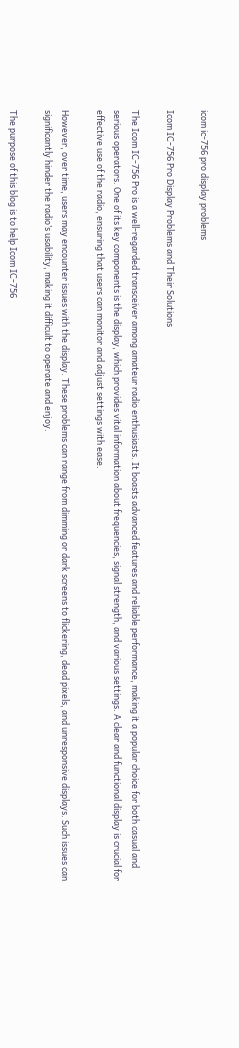icom ic-756 pro display problems

Icom IC-756 Pro Display Problems and Their Solutions

The Icom IC-756 Pro is a well-regarded transceiver among amateur radio enthusiasts. It boasts advanced features and reliable performance, making it a popular choice for both casual and serious operators. One of its key components is the display, which provides vital information about frequencies, signal strength, and various settings. A clear and functional display is crucial for effective use of the radio, ensuring that users can monitor and adjust settings with ease.

However, over time, users may encounter issues with the display. These problems can range from dimming or dark screens to flickering, dead pixels, and unresponsive displays. Such issues can significantly hinder the radio’s usability, making it difficult to operate and enjoy.

The purpose of this blog is to help Icom IC-756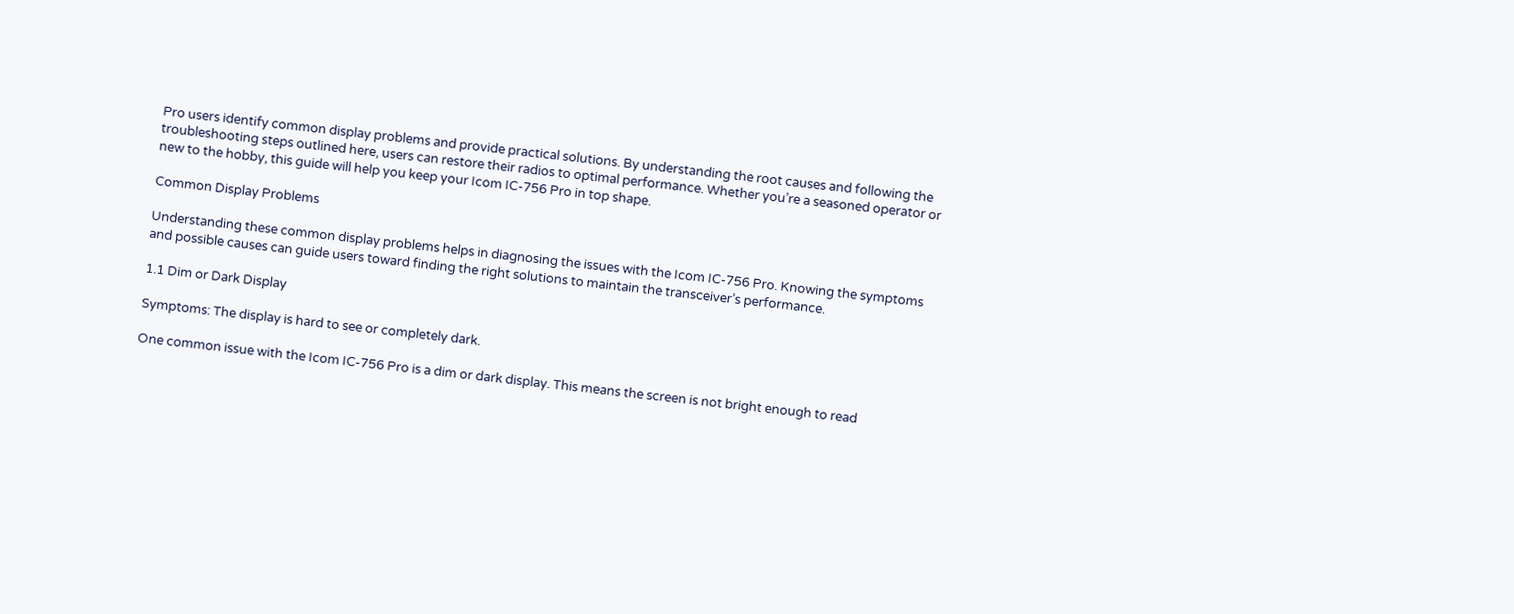Pro users identify common display problems and provide practical solutions. By understanding the root causes and following the troubleshooting steps outlined here, users can restore their radios to optimal performance. Whether you’re a seasoned operator or new to the hobby, this guide will help you keep your Icom IC-756 Pro in top shape.

Common Display Problems

Understanding these common display problems helps in diagnosing the issues with the Icom IC-756 Pro. Knowing the symptoms and possible causes can guide users toward finding the right solutions to maintain the transceiver’s performance.

1.1 Dim or Dark Display

Symptoms: The display is hard to see or completely dark.

One common issue with the Icom IC-756 Pro is a dim or dark display. This means the screen is not bright enough to read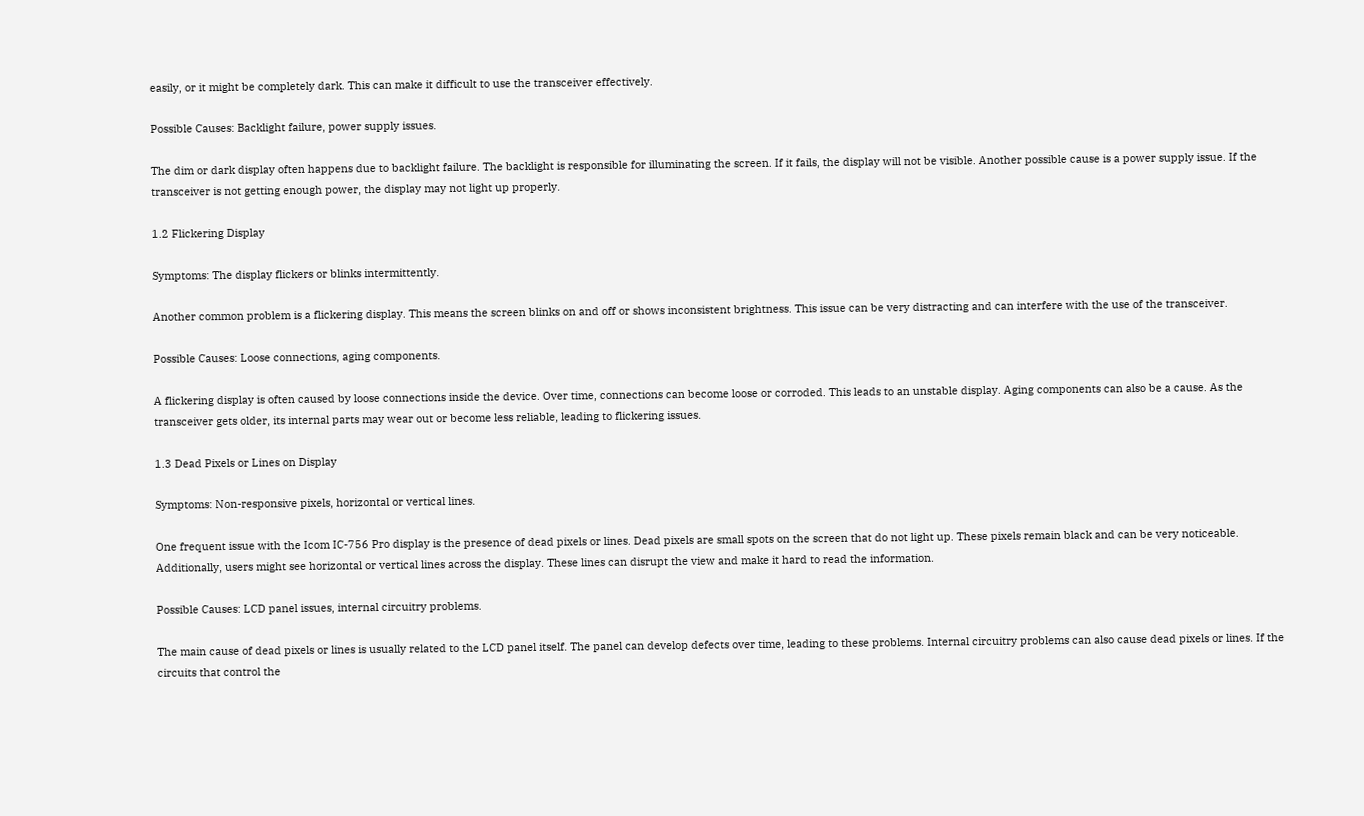easily, or it might be completely dark. This can make it difficult to use the transceiver effectively.

Possible Causes: Backlight failure, power supply issues.

The dim or dark display often happens due to backlight failure. The backlight is responsible for illuminating the screen. If it fails, the display will not be visible. Another possible cause is a power supply issue. If the transceiver is not getting enough power, the display may not light up properly.

1.2 Flickering Display

Symptoms: The display flickers or blinks intermittently.

Another common problem is a flickering display. This means the screen blinks on and off or shows inconsistent brightness. This issue can be very distracting and can interfere with the use of the transceiver.

Possible Causes: Loose connections, aging components.

A flickering display is often caused by loose connections inside the device. Over time, connections can become loose or corroded. This leads to an unstable display. Aging components can also be a cause. As the transceiver gets older, its internal parts may wear out or become less reliable, leading to flickering issues.

1.3 Dead Pixels or Lines on Display

Symptoms: Non-responsive pixels, horizontal or vertical lines.

One frequent issue with the Icom IC-756 Pro display is the presence of dead pixels or lines. Dead pixels are small spots on the screen that do not light up. These pixels remain black and can be very noticeable. Additionally, users might see horizontal or vertical lines across the display. These lines can disrupt the view and make it hard to read the information.

Possible Causes: LCD panel issues, internal circuitry problems.

The main cause of dead pixels or lines is usually related to the LCD panel itself. The panel can develop defects over time, leading to these problems. Internal circuitry problems can also cause dead pixels or lines. If the circuits that control the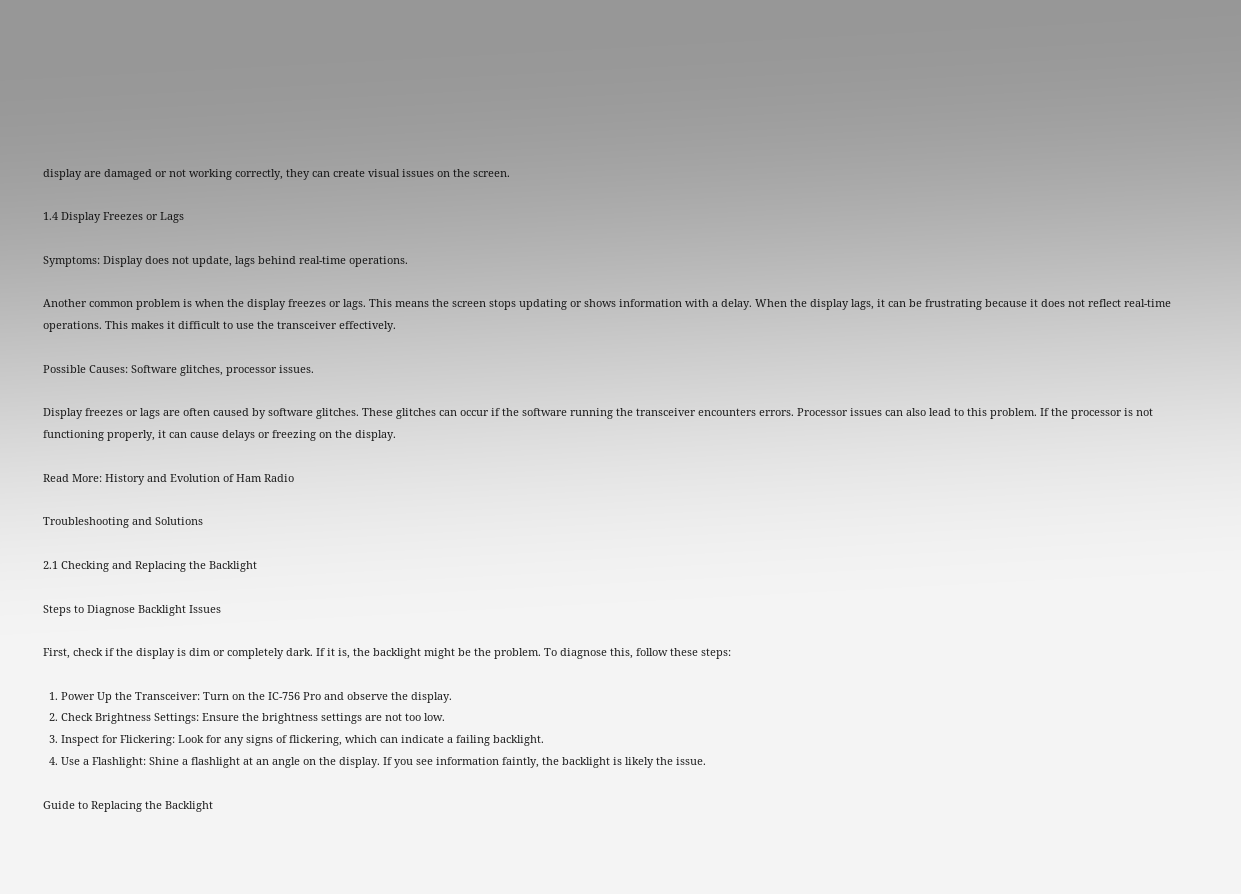display are damaged or not working correctly, they can create visual issues on the screen.

1.4 Display Freezes or Lags

Symptoms: Display does not update, lags behind real-time operations.

Another common problem is when the display freezes or lags. This means the screen stops updating or shows information with a delay. When the display lags, it can be frustrating because it does not reflect real-time operations. This makes it difficult to use the transceiver effectively.

Possible Causes: Software glitches, processor issues.

Display freezes or lags are often caused by software glitches. These glitches can occur if the software running the transceiver encounters errors. Processor issues can also lead to this problem. If the processor is not functioning properly, it can cause delays or freezing on the display.

Read More: History and Evolution of Ham Radio

Troubleshooting and Solutions

2.1 Checking and Replacing the Backlight

Steps to Diagnose Backlight Issues

First, check if the display is dim or completely dark. If it is, the backlight might be the problem. To diagnose this, follow these steps:

  1. Power Up the Transceiver: Turn on the IC-756 Pro and observe the display.
  2. Check Brightness Settings: Ensure the brightness settings are not too low.
  3. Inspect for Flickering: Look for any signs of flickering, which can indicate a failing backlight.
  4. Use a Flashlight: Shine a flashlight at an angle on the display. If you see information faintly, the backlight is likely the issue.

Guide to Replacing the Backlight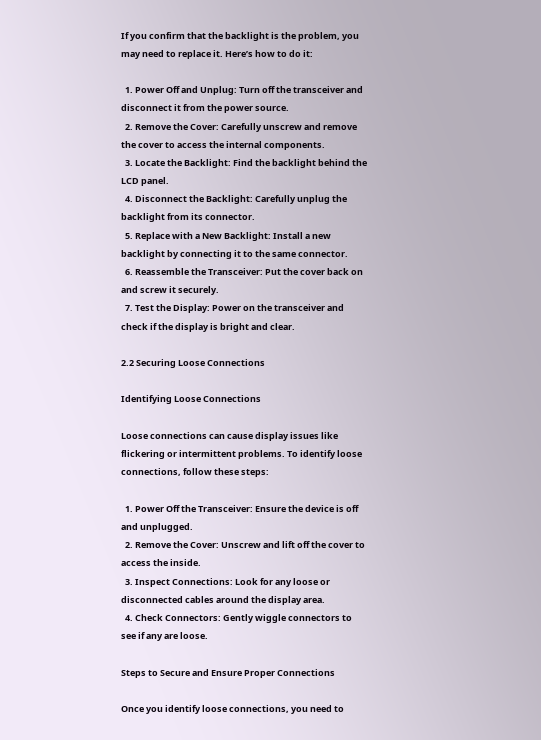If you confirm that the backlight is the problem, you may need to replace it. Here’s how to do it:

  1. Power Off and Unplug: Turn off the transceiver and disconnect it from the power source.
  2. Remove the Cover: Carefully unscrew and remove the cover to access the internal components.
  3. Locate the Backlight: Find the backlight behind the LCD panel.
  4. Disconnect the Backlight: Carefully unplug the backlight from its connector.
  5. Replace with a New Backlight: Install a new backlight by connecting it to the same connector.
  6. Reassemble the Transceiver: Put the cover back on and screw it securely.
  7. Test the Display: Power on the transceiver and check if the display is bright and clear.

2.2 Securing Loose Connections

Identifying Loose Connections

Loose connections can cause display issues like flickering or intermittent problems. To identify loose connections, follow these steps:

  1. Power Off the Transceiver: Ensure the device is off and unplugged.
  2. Remove the Cover: Unscrew and lift off the cover to access the inside.
  3. Inspect Connections: Look for any loose or disconnected cables around the display area.
  4. Check Connectors: Gently wiggle connectors to see if any are loose.

Steps to Secure and Ensure Proper Connections

Once you identify loose connections, you need to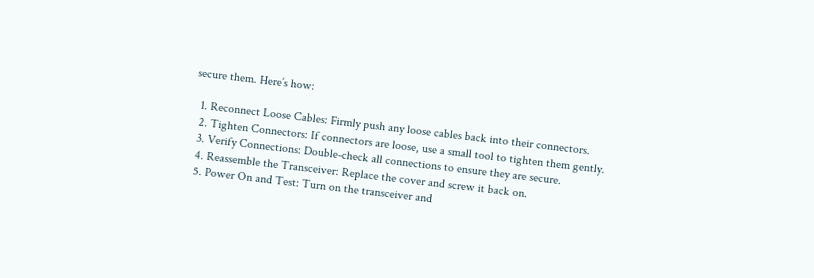secure them. Here’s how:

  1. Reconnect Loose Cables: Firmly push any loose cables back into their connectors.
  2. Tighten Connectors: If connectors are loose, use a small tool to tighten them gently.
  3. Verify Connections: Double-check all connections to ensure they are secure.
  4. Reassemble the Transceiver: Replace the cover and screw it back on.
  5. Power On and Test: Turn on the transceiver and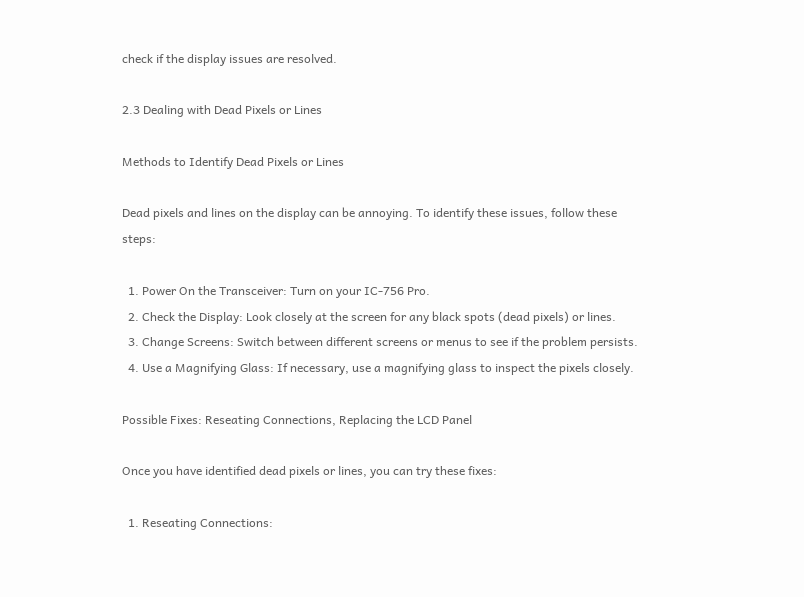check if the display issues are resolved.

2.3 Dealing with Dead Pixels or Lines

Methods to Identify Dead Pixels or Lines

Dead pixels and lines on the display can be annoying. To identify these issues, follow these steps:

  1. Power On the Transceiver: Turn on your IC-756 Pro.
  2. Check the Display: Look closely at the screen for any black spots (dead pixels) or lines.
  3. Change Screens: Switch between different screens or menus to see if the problem persists.
  4. Use a Magnifying Glass: If necessary, use a magnifying glass to inspect the pixels closely.

Possible Fixes: Reseating Connections, Replacing the LCD Panel

Once you have identified dead pixels or lines, you can try these fixes:

  1. Reseating Connections: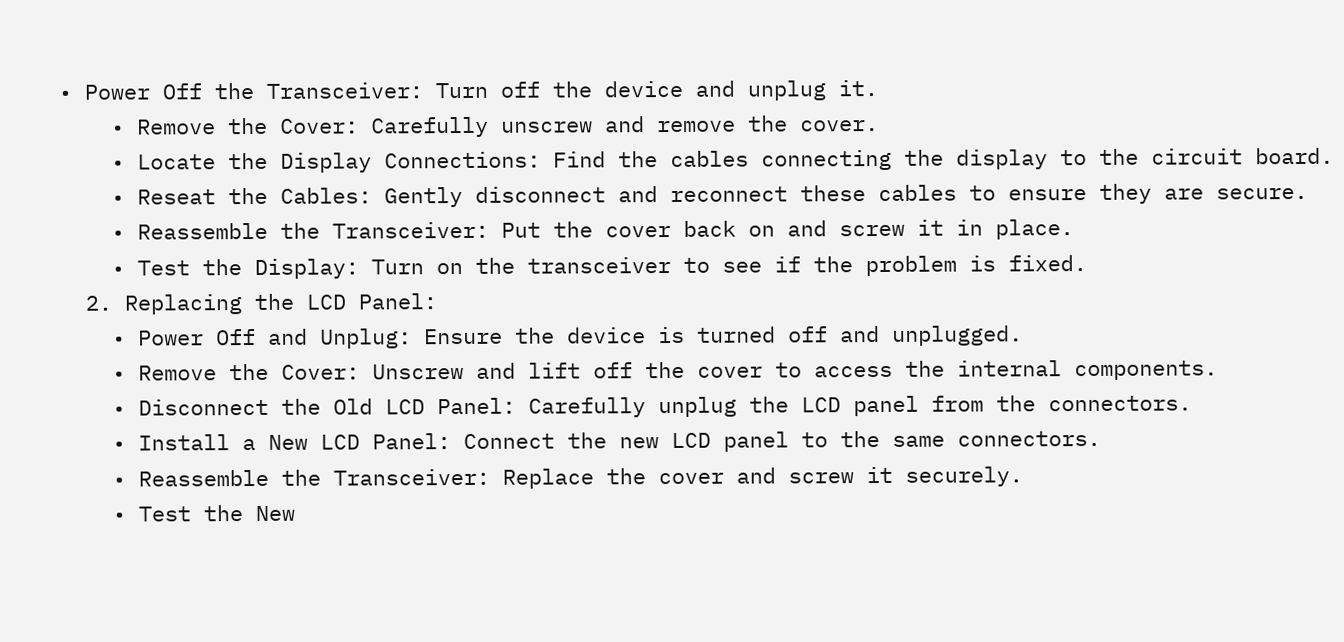• Power Off the Transceiver: Turn off the device and unplug it.
    • Remove the Cover: Carefully unscrew and remove the cover.
    • Locate the Display Connections: Find the cables connecting the display to the circuit board.
    • Reseat the Cables: Gently disconnect and reconnect these cables to ensure they are secure.
    • Reassemble the Transceiver: Put the cover back on and screw it in place.
    • Test the Display: Turn on the transceiver to see if the problem is fixed.
  2. Replacing the LCD Panel:
    • Power Off and Unplug: Ensure the device is turned off and unplugged.
    • Remove the Cover: Unscrew and lift off the cover to access the internal components.
    • Disconnect the Old LCD Panel: Carefully unplug the LCD panel from the connectors.
    • Install a New LCD Panel: Connect the new LCD panel to the same connectors.
    • Reassemble the Transceiver: Replace the cover and screw it securely.
    • Test the New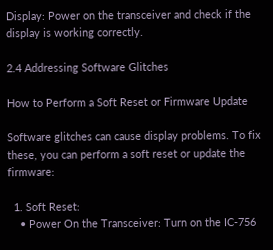Display: Power on the transceiver and check if the display is working correctly.

2.4 Addressing Software Glitches

How to Perform a Soft Reset or Firmware Update

Software glitches can cause display problems. To fix these, you can perform a soft reset or update the firmware:

  1. Soft Reset:
    • Power On the Transceiver: Turn on the IC-756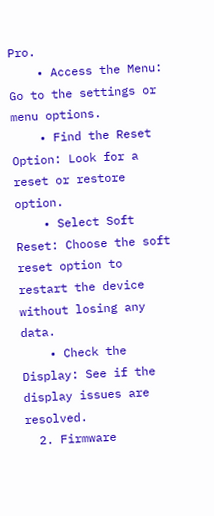Pro.
    • Access the Menu: Go to the settings or menu options.
    • Find the Reset Option: Look for a reset or restore option.
    • Select Soft Reset: Choose the soft reset option to restart the device without losing any data.
    • Check the Display: See if the display issues are resolved.
  2. Firmware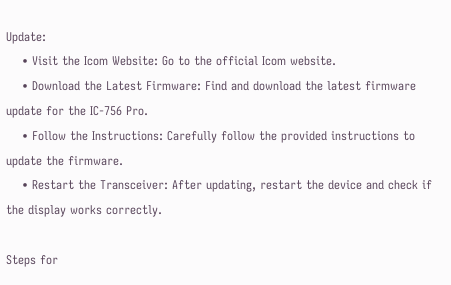Update:
    • Visit the Icom Website: Go to the official Icom website.
    • Download the Latest Firmware: Find and download the latest firmware update for the IC-756 Pro.
    • Follow the Instructions: Carefully follow the provided instructions to update the firmware.
    • Restart the Transceiver: After updating, restart the device and check if the display works correctly.

Steps for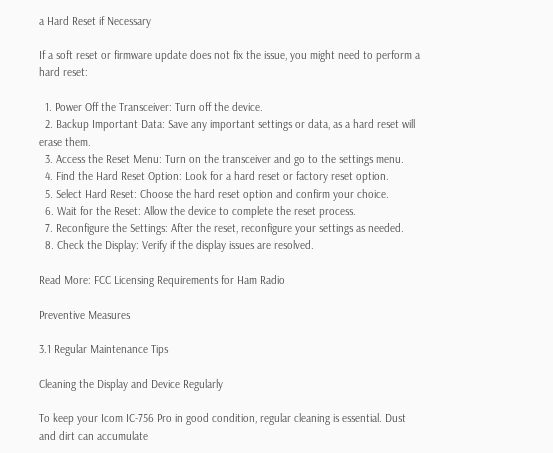a Hard Reset if Necessary

If a soft reset or firmware update does not fix the issue, you might need to perform a hard reset:

  1. Power Off the Transceiver: Turn off the device.
  2. Backup Important Data: Save any important settings or data, as a hard reset will erase them.
  3. Access the Reset Menu: Turn on the transceiver and go to the settings menu.
  4. Find the Hard Reset Option: Look for a hard reset or factory reset option.
  5. Select Hard Reset: Choose the hard reset option and confirm your choice.
  6. Wait for the Reset: Allow the device to complete the reset process.
  7. Reconfigure the Settings: After the reset, reconfigure your settings as needed.
  8. Check the Display: Verify if the display issues are resolved.

Read More: FCC Licensing Requirements for Ham Radio

Preventive Measures

3.1 Regular Maintenance Tips

Cleaning the Display and Device Regularly

To keep your Icom IC-756 Pro in good condition, regular cleaning is essential. Dust and dirt can accumulate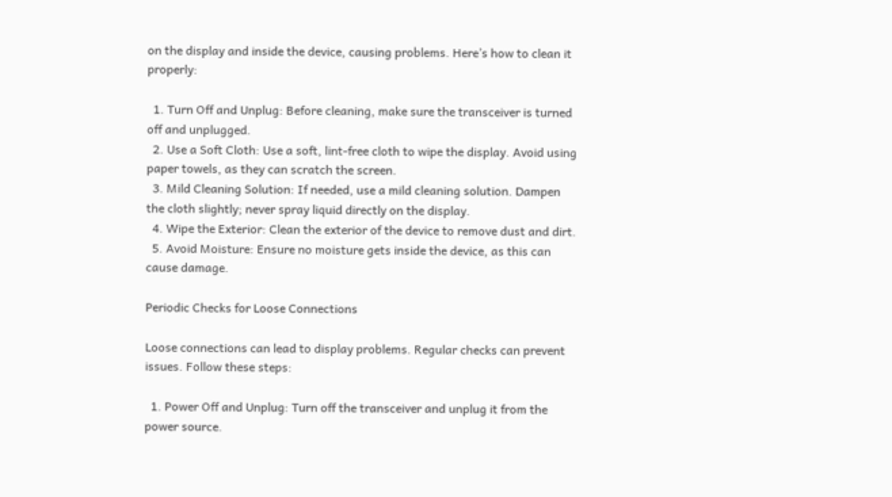on the display and inside the device, causing problems. Here’s how to clean it properly:

  1. Turn Off and Unplug: Before cleaning, make sure the transceiver is turned off and unplugged.
  2. Use a Soft Cloth: Use a soft, lint-free cloth to wipe the display. Avoid using paper towels, as they can scratch the screen.
  3. Mild Cleaning Solution: If needed, use a mild cleaning solution. Dampen the cloth slightly; never spray liquid directly on the display.
  4. Wipe the Exterior: Clean the exterior of the device to remove dust and dirt.
  5. Avoid Moisture: Ensure no moisture gets inside the device, as this can cause damage.

Periodic Checks for Loose Connections

Loose connections can lead to display problems. Regular checks can prevent issues. Follow these steps:

  1. Power Off and Unplug: Turn off the transceiver and unplug it from the power source.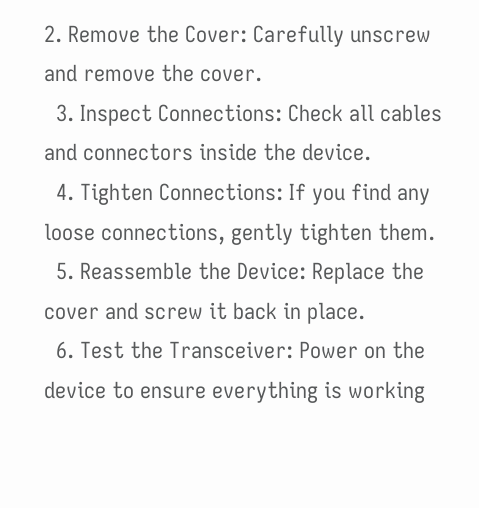2. Remove the Cover: Carefully unscrew and remove the cover.
  3. Inspect Connections: Check all cables and connectors inside the device.
  4. Tighten Connections: If you find any loose connections, gently tighten them.
  5. Reassemble the Device: Replace the cover and screw it back in place.
  6. Test the Transceiver: Power on the device to ensure everything is working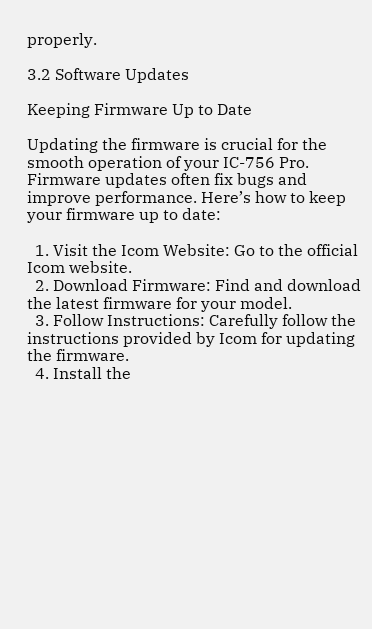properly.

3.2 Software Updates

Keeping Firmware Up to Date

Updating the firmware is crucial for the smooth operation of your IC-756 Pro. Firmware updates often fix bugs and improve performance. Here’s how to keep your firmware up to date:

  1. Visit the Icom Website: Go to the official Icom website.
  2. Download Firmware: Find and download the latest firmware for your model.
  3. Follow Instructions: Carefully follow the instructions provided by Icom for updating the firmware.
  4. Install the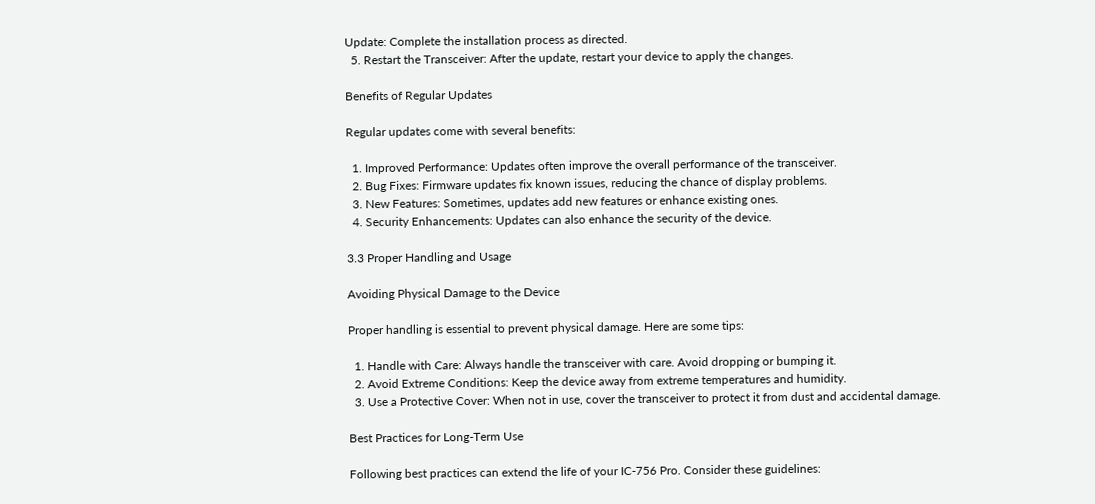Update: Complete the installation process as directed.
  5. Restart the Transceiver: After the update, restart your device to apply the changes.

Benefits of Regular Updates

Regular updates come with several benefits:

  1. Improved Performance: Updates often improve the overall performance of the transceiver.
  2. Bug Fixes: Firmware updates fix known issues, reducing the chance of display problems.
  3. New Features: Sometimes, updates add new features or enhance existing ones.
  4. Security Enhancements: Updates can also enhance the security of the device.

3.3 Proper Handling and Usage

Avoiding Physical Damage to the Device

Proper handling is essential to prevent physical damage. Here are some tips:

  1. Handle with Care: Always handle the transceiver with care. Avoid dropping or bumping it.
  2. Avoid Extreme Conditions: Keep the device away from extreme temperatures and humidity.
  3. Use a Protective Cover: When not in use, cover the transceiver to protect it from dust and accidental damage.

Best Practices for Long-Term Use

Following best practices can extend the life of your IC-756 Pro. Consider these guidelines: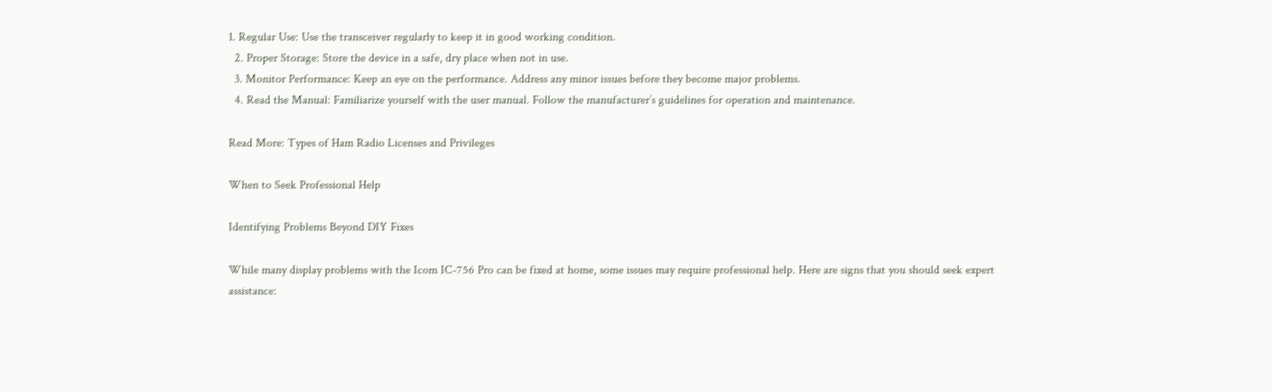1. Regular Use: Use the transceiver regularly to keep it in good working condition.
  2. Proper Storage: Store the device in a safe, dry place when not in use.
  3. Monitor Performance: Keep an eye on the performance. Address any minor issues before they become major problems.
  4. Read the Manual: Familiarize yourself with the user manual. Follow the manufacturer’s guidelines for operation and maintenance.

Read More: Types of Ham Radio Licenses and Privileges

When to Seek Professional Help

Identifying Problems Beyond DIY Fixes

While many display problems with the Icom IC-756 Pro can be fixed at home, some issues may require professional help. Here are signs that you should seek expert assistance: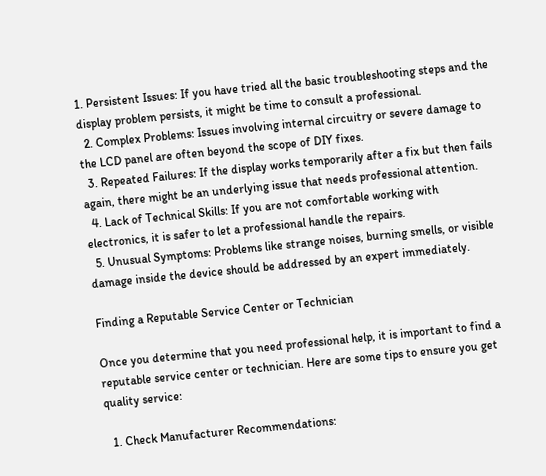1. Persistent Issues: If you have tried all the basic troubleshooting steps and the display problem persists, it might be time to consult a professional.
  2. Complex Problems: Issues involving internal circuitry or severe damage to the LCD panel are often beyond the scope of DIY fixes.
  3. Repeated Failures: If the display works temporarily after a fix but then fails again, there might be an underlying issue that needs professional attention.
  4. Lack of Technical Skills: If you are not comfortable working with electronics, it is safer to let a professional handle the repairs.
  5. Unusual Symptoms: Problems like strange noises, burning smells, or visible damage inside the device should be addressed by an expert immediately.

Finding a Reputable Service Center or Technician

Once you determine that you need professional help, it is important to find a reputable service center or technician. Here are some tips to ensure you get quality service:

  1. Check Manufacturer Recommendations: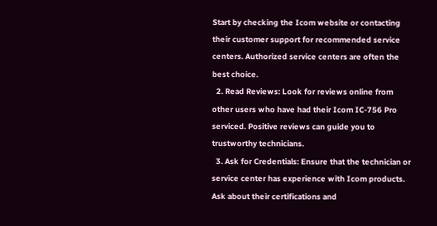Start by checking the Icom website or contacting their customer support for recommended service centers. Authorized service centers are often the best choice.
  2. Read Reviews: Look for reviews online from other users who have had their Icom IC-756 Pro serviced. Positive reviews can guide you to trustworthy technicians.
  3. Ask for Credentials: Ensure that the technician or service center has experience with Icom products. Ask about their certifications and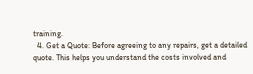training.
  4. Get a Quote: Before agreeing to any repairs, get a detailed quote. This helps you understand the costs involved and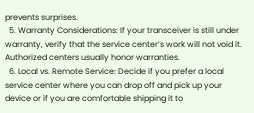prevents surprises.
  5. Warranty Considerations: If your transceiver is still under warranty, verify that the service center’s work will not void it. Authorized centers usually honor warranties.
  6. Local vs. Remote Service: Decide if you prefer a local service center where you can drop off and pick up your device or if you are comfortable shipping it to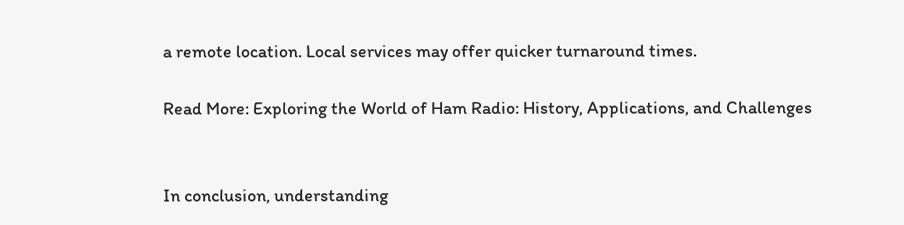a remote location. Local services may offer quicker turnaround times.

Read More: Exploring the World of Ham Radio: History, Applications, and Challenges


In conclusion, understanding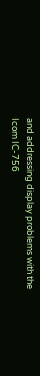and addressing display problems with the Icom IC-756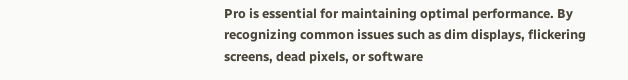Pro is essential for maintaining optimal performance. By recognizing common issues such as dim displays, flickering screens, dead pixels, or software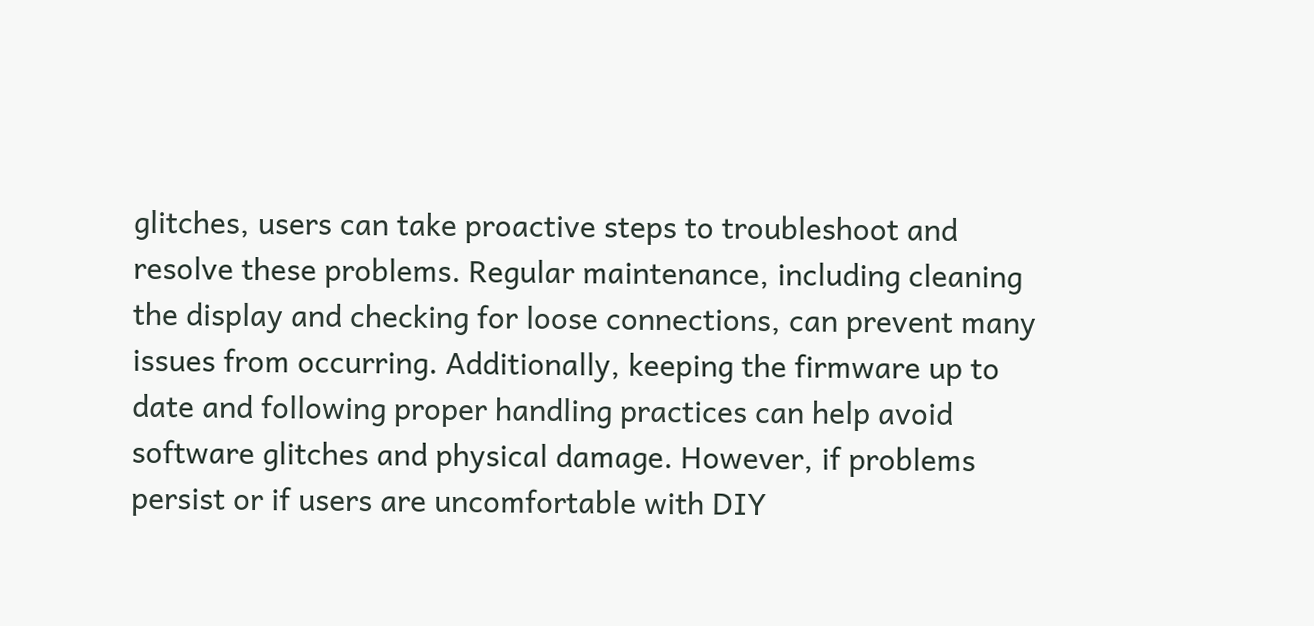glitches, users can take proactive steps to troubleshoot and resolve these problems. Regular maintenance, including cleaning the display and checking for loose connections, can prevent many issues from occurring. Additionally, keeping the firmware up to date and following proper handling practices can help avoid software glitches and physical damage. However, if problems persist or if users are uncomfortable with DIY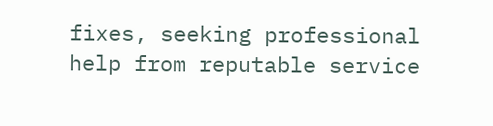fixes, seeking professional help from reputable service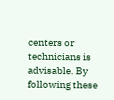centers or technicians is advisable. By following these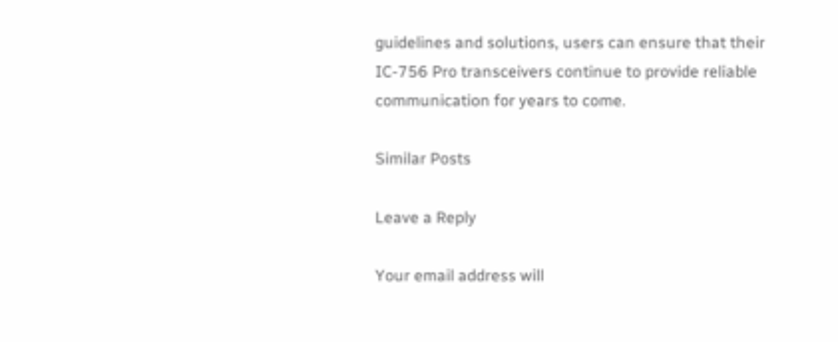guidelines and solutions, users can ensure that their IC-756 Pro transceivers continue to provide reliable communication for years to come.

Similar Posts

Leave a Reply

Your email address will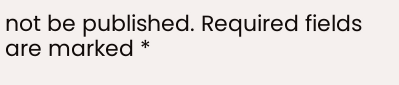not be published. Required fields are marked *